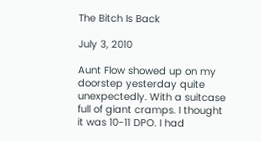The Bitch Is Back

July 3, 2010

Aunt Flow showed up on my doorstep yesterday quite unexpectedly. With a suitcase full of giant cramps. I thought it was 10-11 DPO. I had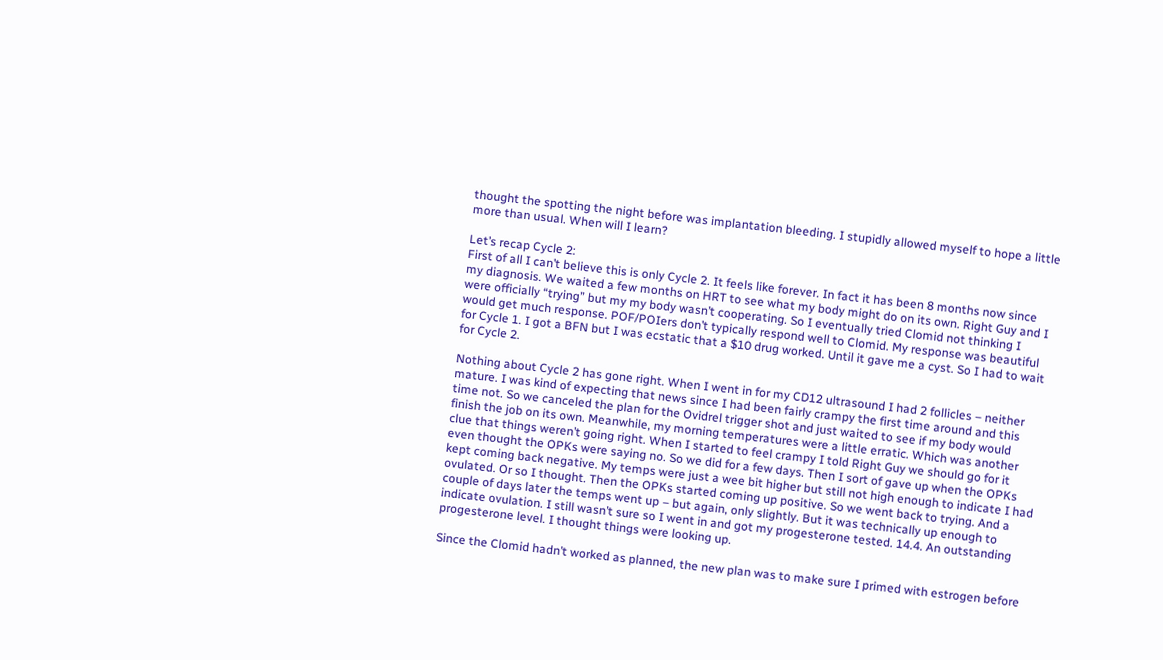thought the spotting the night before was implantation bleeding. I stupidly allowed myself to hope a little more than usual. When will I learn?

Let’s recap Cycle 2:
First of all I can’t believe this is only Cycle 2. It feels like forever. In fact it has been 8 months now since my diagnosis. We waited a few months on HRT to see what my body might do on its own. Right Guy and I were officially “trying” but my my body wasn’t cooperating. So I eventually tried Clomid not thinking I would get much response. POF/POIers don’t typically respond well to Clomid. My response was beautiful for Cycle 1. I got a BFN but I was ecstatic that a $10 drug worked. Until it gave me a cyst. So I had to wait for Cycle 2.

Nothing about Cycle 2 has gone right. When I went in for my CD12 ultrasound I had 2 follicles – neither mature. I was kind of expecting that news since I had been fairly crampy the first time around and this time not. So we canceled the plan for the Ovidrel trigger shot and just waited to see if my body would finish the job on its own. Meanwhile, my morning temperatures were a little erratic. Which was another clue that things weren’t going right. When I started to feel crampy I told Right Guy we should go for it even thought the OPKs were saying no. So we did for a few days. Then I sort of gave up when the OPKs kept coming back negative. My temps were just a wee bit higher but still not high enough to indicate I had ovulated. Or so I thought. Then the OPKs started coming up positive. So we went back to trying. And a couple of days later the temps went up – but again, only slightly. But it was technically up enough to indicate ovulation. I still wasn’t sure so I went in and got my progesterone tested. 14.4. An outstanding progesterone level. I thought things were looking up.

Since the Clomid hadn’t worked as planned, the new plan was to make sure I primed with estrogen before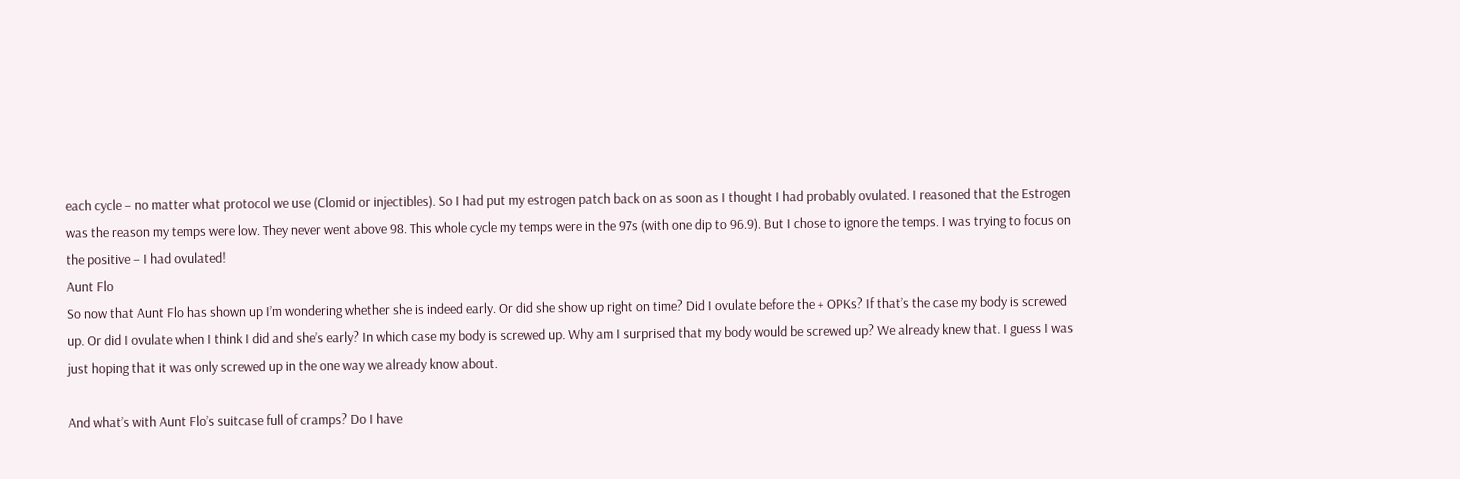each cycle – no matter what protocol we use (Clomid or injectibles). So I had put my estrogen patch back on as soon as I thought I had probably ovulated. I reasoned that the Estrogen was the reason my temps were low. They never went above 98. This whole cycle my temps were in the 97s (with one dip to 96.9). But I chose to ignore the temps. I was trying to focus on the positive – I had ovulated!
Aunt Flo
So now that Aunt Flo has shown up I’m wondering whether she is indeed early. Or did she show up right on time? Did I ovulate before the + OPKs? If that’s the case my body is screwed up. Or did I ovulate when I think I did and she’s early? In which case my body is screwed up. Why am I surprised that my body would be screwed up? We already knew that. I guess I was just hoping that it was only screwed up in the one way we already know about.

And what’s with Aunt Flo’s suitcase full of cramps? Do I have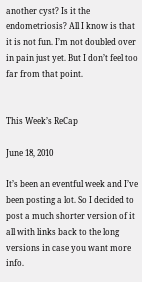another cyst? Is it the endometriosis? All I know is that it is not fun. I’m not doubled over in pain just yet. But I don’t feel too far from that point.


This Week’s ReCap

June 18, 2010

It’s been an eventful week and I’ve been posting a lot. So I decided to post a much shorter version of it all with links back to the long versions in case you want more info.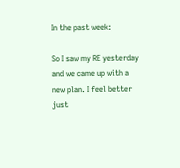In the past week:

So I saw my RE yesterday and we came up with a new plan. I feel better just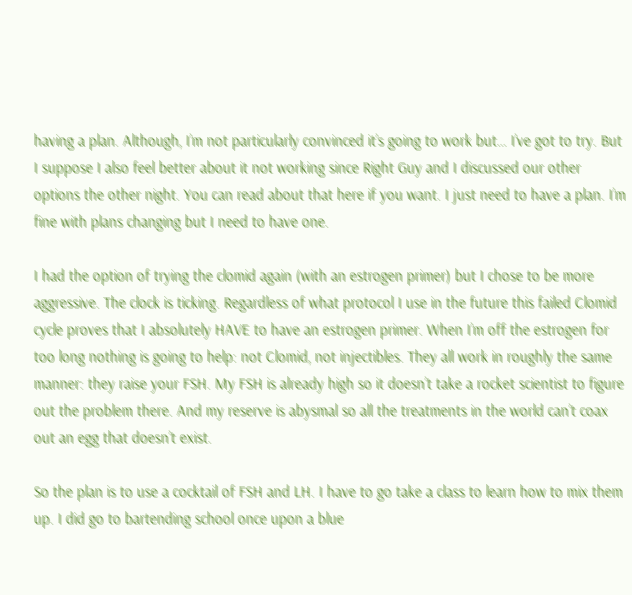having a plan. Although, I’m not particularly convinced it’s going to work but… I’ve got to try. But I suppose I also feel better about it not working since Right Guy and I discussed our other options the other night. You can read about that here if you want. I just need to have a plan. I’m fine with plans changing but I need to have one.

I had the option of trying the clomid again (with an estrogen primer) but I chose to be more aggressive. The clock is ticking. Regardless of what protocol I use in the future this failed Clomid cycle proves that I absolutely HAVE to have an estrogen primer. When I’m off the estrogen for too long nothing is going to help: not Clomid, not injectibles. They all work in roughly the same manner: they raise your FSH. My FSH is already high so it doesn’t take a rocket scientist to figure out the problem there. And my reserve is abysmal so all the treatments in the world can’t coax out an egg that doesn’t exist.

So the plan is to use a cocktail of FSH and LH. I have to go take a class to learn how to mix them up. I did go to bartending school once upon a blue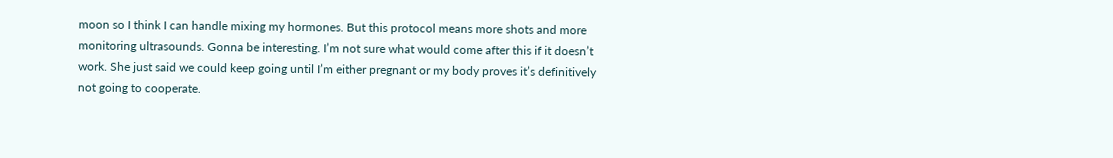moon so I think I can handle mixing my hormones. But this protocol means more shots and more monitoring ultrasounds. Gonna be interesting. I’m not sure what would come after this if it doesn’t work. She just said we could keep going until I’m either pregnant or my body proves it’s definitively not going to cooperate.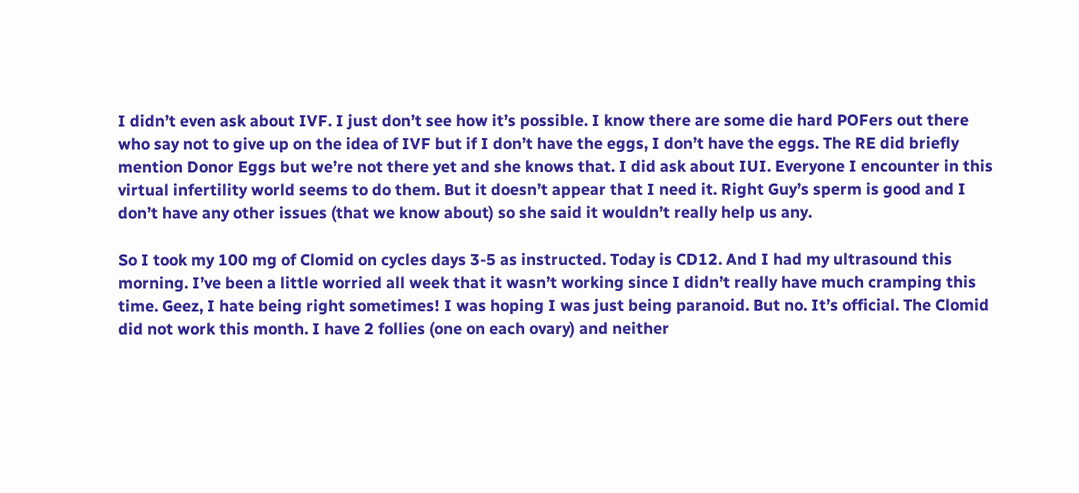I didn’t even ask about IVF. I just don’t see how it’s possible. I know there are some die hard POFers out there who say not to give up on the idea of IVF but if I don’t have the eggs, I don’t have the eggs. The RE did briefly mention Donor Eggs but we’re not there yet and she knows that. I did ask about IUI. Everyone I encounter in this virtual infertility world seems to do them. But it doesn’t appear that I need it. Right Guy’s sperm is good and I don’t have any other issues (that we know about) so she said it wouldn’t really help us any.

So I took my 100 mg of Clomid on cycles days 3-5 as instructed. Today is CD12. And I had my ultrasound this morning. I’ve been a little worried all week that it wasn’t working since I didn’t really have much cramping this time. Geez, I hate being right sometimes! I was hoping I was just being paranoid. But no. It’s official. The Clomid did not work this month. I have 2 follies (one on each ovary) and neither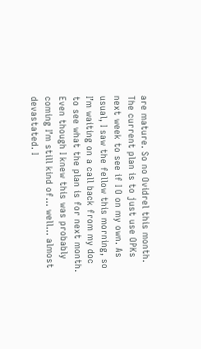are mature. So no Ovidrel this month. The current plan is to just use OPKs next week to see if I O on my own. As usual, I saw the fellow this morning, so I’m waiting on a call back from my doc to see what the plan is for next month. Even though I knew this was probably coming I’m still kind of… well… almost devastated. I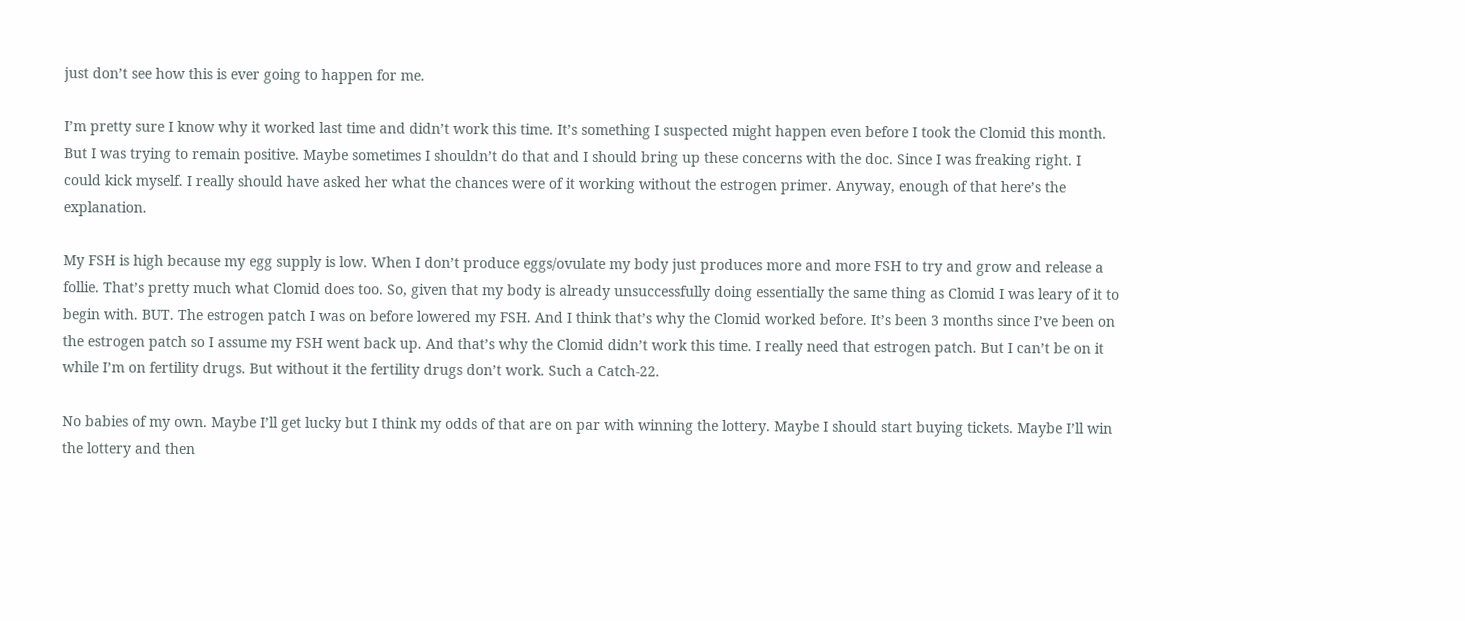just don’t see how this is ever going to happen for me.

I’m pretty sure I know why it worked last time and didn’t work this time. It’s something I suspected might happen even before I took the Clomid this month. But I was trying to remain positive. Maybe sometimes I shouldn’t do that and I should bring up these concerns with the doc. Since I was freaking right. I could kick myself. I really should have asked her what the chances were of it working without the estrogen primer. Anyway, enough of that here’s the explanation.

My FSH is high because my egg supply is low. When I don’t produce eggs/ovulate my body just produces more and more FSH to try and grow and release a follie. That’s pretty much what Clomid does too. So, given that my body is already unsuccessfully doing essentially the same thing as Clomid I was leary of it to begin with. BUT. The estrogen patch I was on before lowered my FSH. And I think that’s why the Clomid worked before. It’s been 3 months since I’ve been on the estrogen patch so I assume my FSH went back up. And that’s why the Clomid didn’t work this time. I really need that estrogen patch. But I can’t be on it while I’m on fertility drugs. But without it the fertility drugs don’t work. Such a Catch-22.

No babies of my own. Maybe I’ll get lucky but I think my odds of that are on par with winning the lottery. Maybe I should start buying tickets. Maybe I’ll win the lottery and then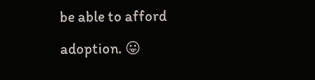be able to afford adoption. 😛